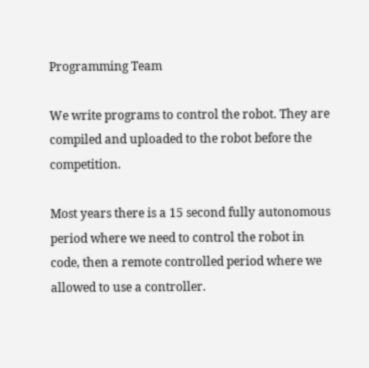Programming Team

We write programs to control the robot. They are compiled and uploaded to the robot before the competition.

Most years there is a 15 second fully autonomous period where we need to control the robot in code, then a remote controlled period where we allowed to use a controller.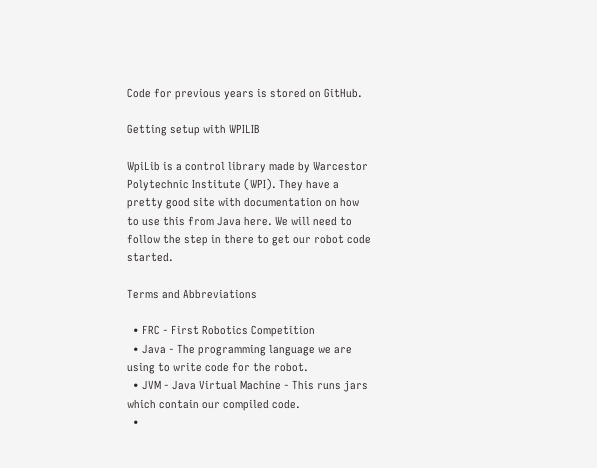Code for previous years is stored on GitHub.

Getting setup with WPILIB

WpiLib is a control library made by Warcestor Polytechnic Institute (WPI). They have a pretty good site with documentation on how to use this from Java here. We will need to follow the step in there to get our robot code started.

Terms and Abbreviations

  • FRC - First Robotics Competition
  • Java - The programming language we are using to write code for the robot.
  • JVM - Java Virtual Machine - This runs jars which contain our compiled code.
  •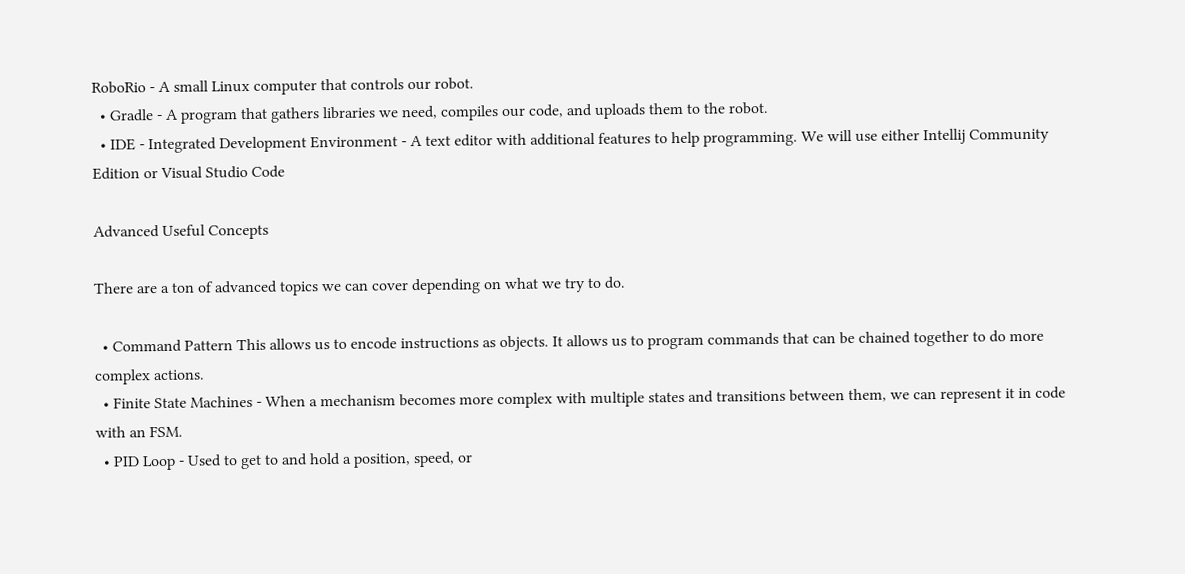RoboRio - A small Linux computer that controls our robot.
  • Gradle - A program that gathers libraries we need, compiles our code, and uploads them to the robot.
  • IDE - Integrated Development Environment - A text editor with additional features to help programming. We will use either Intellij Community Edition or Visual Studio Code

Advanced Useful Concepts

There are a ton of advanced topics we can cover depending on what we try to do.

  • Command Pattern This allows us to encode instructions as objects. It allows us to program commands that can be chained together to do more complex actions.
  • Finite State Machines - When a mechanism becomes more complex with multiple states and transitions between them, we can represent it in code with an FSM.
  • PID Loop - Used to get to and hold a position, speed, or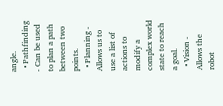angle.
  • Pathfinding - Can be used to plan a path between two points.
  • Planning - Allows us to use a list of actions to modify a complex world state to reach a goal.
  • Vision - Allows the robot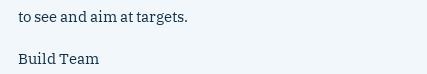to see and aim at targets.

Build Team